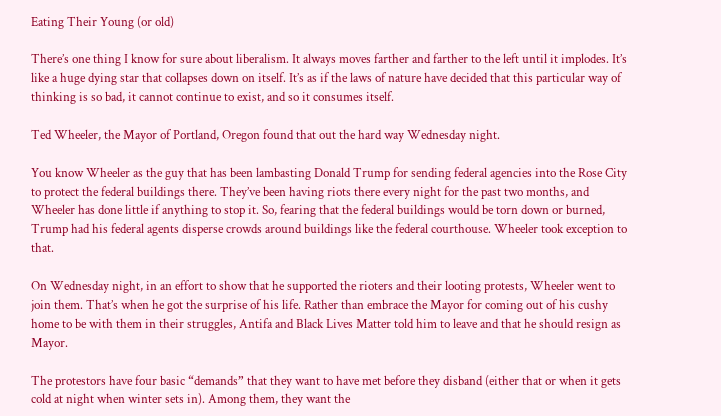Eating Their Young (or old)

There’s one thing I know for sure about liberalism. It always moves farther and farther to the left until it implodes. It’s like a huge dying star that collapses down on itself. It’s as if the laws of nature have decided that this particular way of thinking is so bad, it cannot continue to exist, and so it consumes itself.

Ted Wheeler, the Mayor of Portland, Oregon found that out the hard way Wednesday night.

You know Wheeler as the guy that has been lambasting Donald Trump for sending federal agencies into the Rose City to protect the federal buildings there. They’ve been having riots there every night for the past two months, and Wheeler has done little if anything to stop it. So, fearing that the federal buildings would be torn down or burned, Trump had his federal agents disperse crowds around buildings like the federal courthouse. Wheeler took exception to that.

On Wednesday night, in an effort to show that he supported the rioters and their looting protests, Wheeler went to join them. That’s when he got the surprise of his life. Rather than embrace the Mayor for coming out of his cushy home to be with them in their struggles, Antifa and Black Lives Matter told him to leave and that he should resign as Mayor.

The protestors have four basic “demands” that they want to have met before they disband (either that or when it gets cold at night when winter sets in). Among them, they want the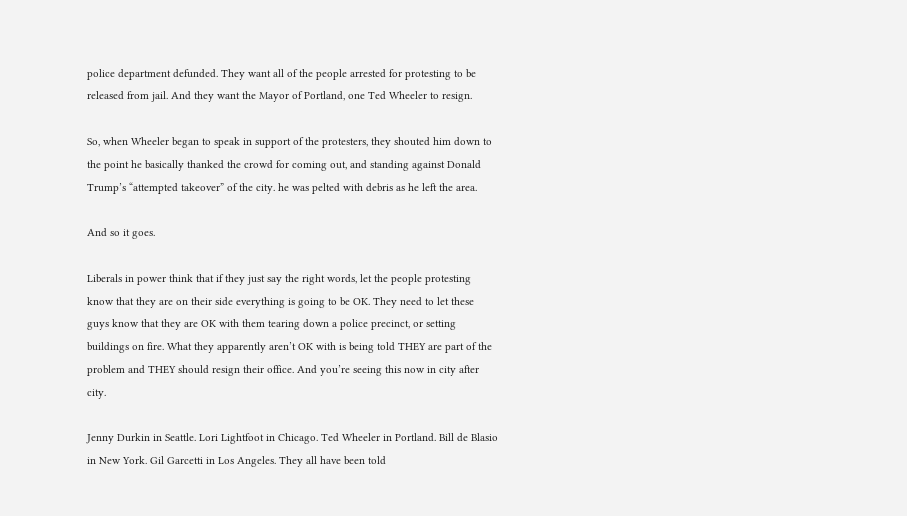police department defunded. They want all of the people arrested for protesting to be released from jail. And they want the Mayor of Portland, one Ted Wheeler to resign.

So, when Wheeler began to speak in support of the protesters, they shouted him down to the point he basically thanked the crowd for coming out, and standing against Donald Trump’s “attempted takeover” of the city. he was pelted with debris as he left the area.

And so it goes.

Liberals in power think that if they just say the right words, let the people protesting know that they are on their side everything is going to be OK. They need to let these guys know that they are OK with them tearing down a police precinct, or setting buildings on fire. What they apparently aren’t OK with is being told THEY are part of the problem and THEY should resign their office. And you’re seeing this now in city after city.

Jenny Durkin in Seattle. Lori Lightfoot in Chicago. Ted Wheeler in Portland. Bill de Blasio in New York. Gil Garcetti in Los Angeles. They all have been told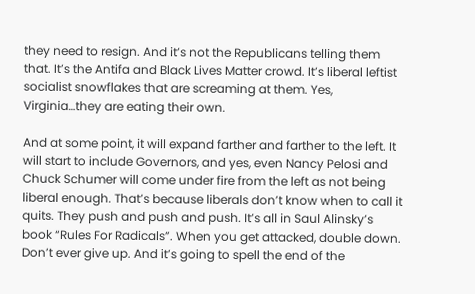they need to resign. And it’s not the Republicans telling them that. It’s the Antifa and Black Lives Matter crowd. It’s liberal leftist socialist snowflakes that are screaming at them. Yes, Virginia…they are eating their own.

And at some point, it will expand farther and farther to the left. It will start to include Governors, and yes, even Nancy Pelosi and Chuck Schumer will come under fire from the left as not being liberal enough. That’s because liberals don’t know when to call it quits. They push and push and push. It’s all in Saul Alinsky’s book “Rules For Radicals”. When you get attacked, double down. Don’t ever give up. And it’s going to spell the end of the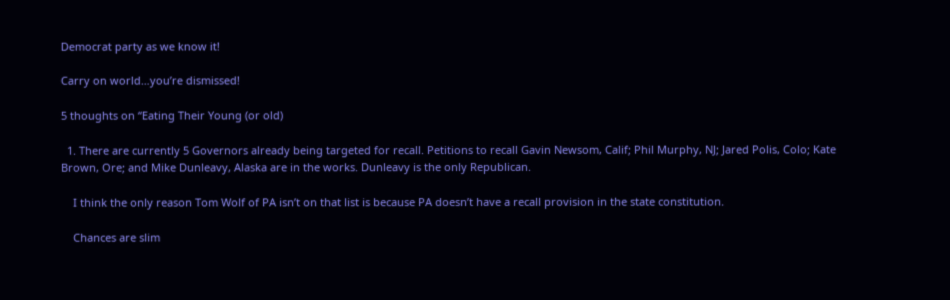Democrat party as we know it!

Carry on world…you’re dismissed!

5 thoughts on “Eating Their Young (or old)

  1. There are currently 5 Governors already being targeted for recall. Petitions to recall Gavin Newsom, Calif; Phil Murphy, NJ; Jared Polis, Colo; Kate Brown, Ore; and Mike Dunleavy, Alaska are in the works. Dunleavy is the only Republican.

    I think the only reason Tom Wolf of PA isn’t on that list is because PA doesn’t have a recall provision in the state constitution.

    Chances are slim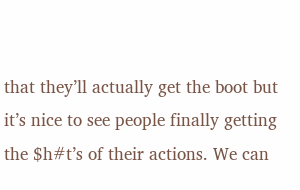that they’ll actually get the boot but it’s nice to see people finally getting the $h#t’s of their actions. We can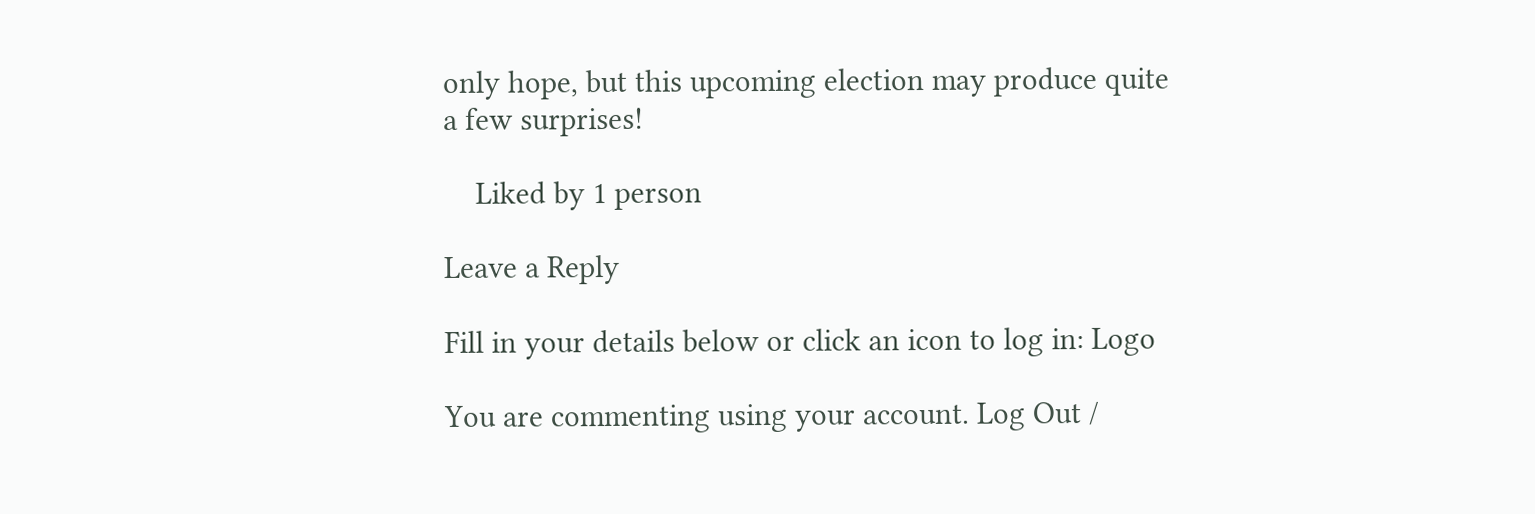only hope, but this upcoming election may produce quite a few surprises!

    Liked by 1 person

Leave a Reply

Fill in your details below or click an icon to log in: Logo

You are commenting using your account. Log Out /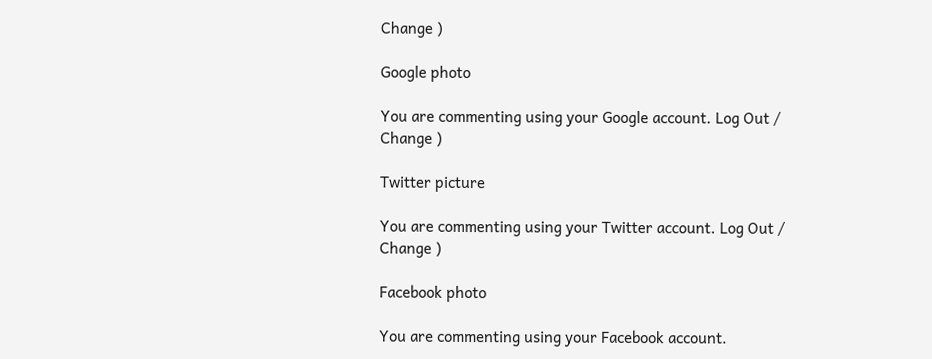Change )

Google photo

You are commenting using your Google account. Log Out /  Change )

Twitter picture

You are commenting using your Twitter account. Log Out /  Change )

Facebook photo

You are commenting using your Facebook account.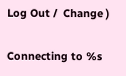Log Out /  Change )

Connecting to %s